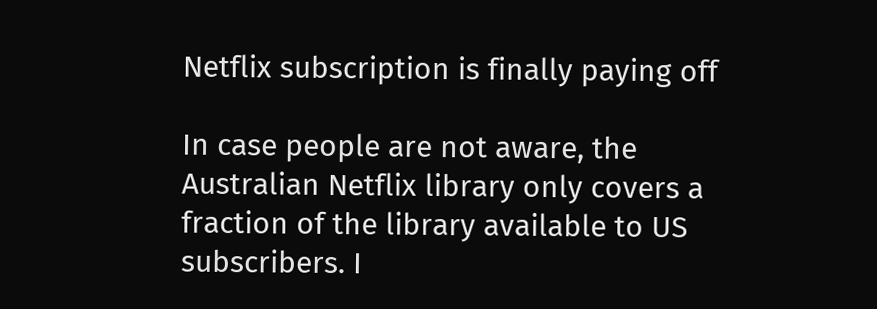Netflix subscription is finally paying off

In case people are not aware, the Australian Netflix library only covers a fraction of the library available to US subscribers. I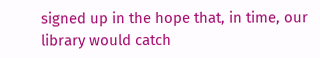signed up in the hope that, in time, our library would catch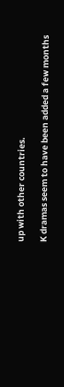up with other countries.

K dramas seem to have been added a few months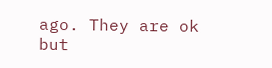ago. They are ok but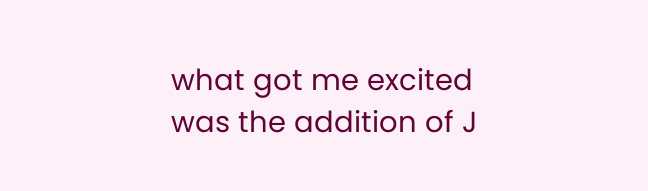what got me excited was the addition of J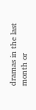dramas in the last month or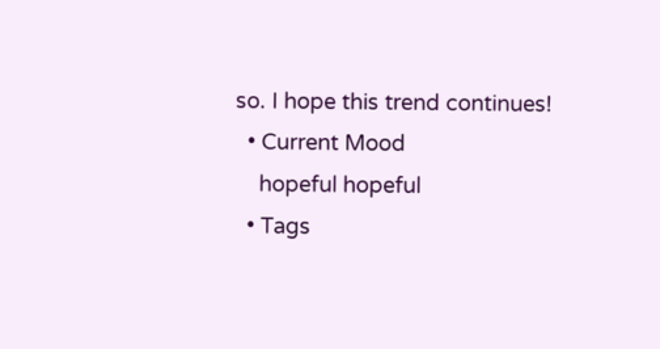so. I hope this trend continues!
  • Current Mood
    hopeful hopeful
  • Tags